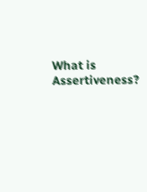What is Assertiveness?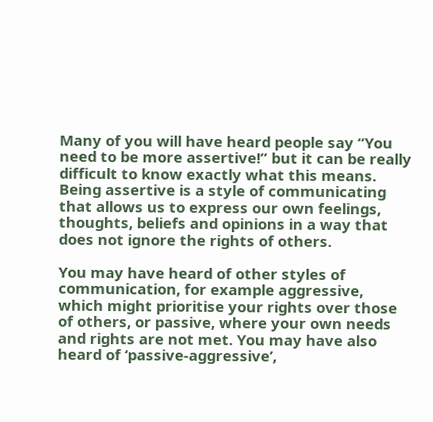Many of you will have heard people say “You need to be more assertive!” but it can be really difficult to know exactly what this means. Being assertive is a style of communicating that allows us to express our own feelings, thoughts, beliefs and opinions in a way that does not ignore the rights of others.

You may have heard of other styles of communication, for example aggressive, which might prioritise your rights over those of others, or passive, where your own needs and rights are not met. You may have also heard of ‘passive-aggressive’,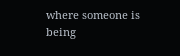where someone is being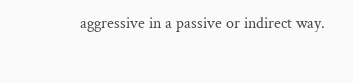aggressive in a passive or indirect way.